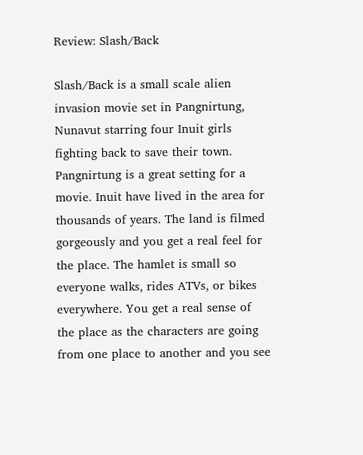Review: Slash/Back

Slash/Back is a small scale alien invasion movie set in Pangnirtung, Nunavut starring four Inuit girls fighting back to save their town. Pangnirtung is a great setting for a movie. Inuit have lived in the area for thousands of years. The land is filmed gorgeously and you get a real feel for the place. The hamlet is small so everyone walks, rides ATVs, or bikes everywhere. You get a real sense of the place as the characters are going from one place to another and you see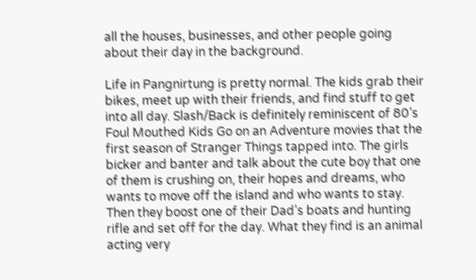all the houses, businesses, and other people going about their day in the background.

Life in Pangnirtung is pretty normal. The kids grab their bikes, meet up with their friends, and find stuff to get into all day. Slash/Back is definitely reminiscent of 80’s Foul Mouthed Kids Go on an Adventure movies that the first season of Stranger Things tapped into. The girls bicker and banter and talk about the cute boy that one of them is crushing on, their hopes and dreams, who wants to move off the island and who wants to stay. Then they boost one of their Dad’s boats and hunting rifle and set off for the day. What they find is an animal acting very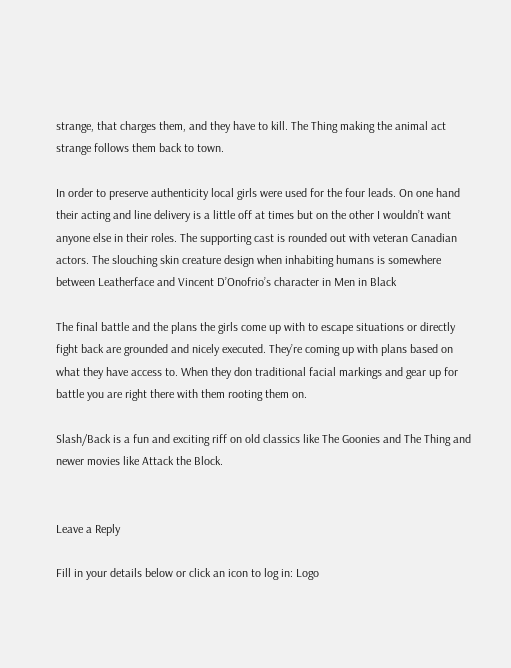strange, that charges them, and they have to kill. The Thing making the animal act strange follows them back to town.

In order to preserve authenticity local girls were used for the four leads. On one hand their acting and line delivery is a little off at times but on the other I wouldn’t want anyone else in their roles. The supporting cast is rounded out with veteran Canadian actors. The slouching skin creature design when inhabiting humans is somewhere between Leatherface and Vincent D’Onofrio’s character in Men in Black

The final battle and the plans the girls come up with to escape situations or directly fight back are grounded and nicely executed. They’re coming up with plans based on what they have access to. When they don traditional facial markings and gear up for battle you are right there with them rooting them on.

Slash/Back is a fun and exciting riff on old classics like The Goonies and The Thing and newer movies like Attack the Block.


Leave a Reply

Fill in your details below or click an icon to log in: Logo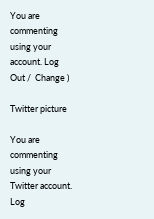You are commenting using your account. Log Out /  Change )

Twitter picture

You are commenting using your Twitter account. Log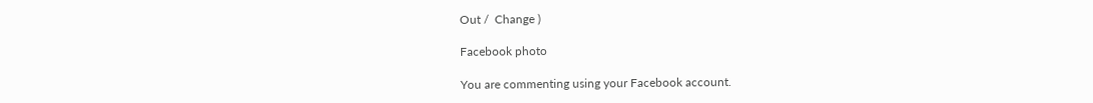Out /  Change )

Facebook photo

You are commenting using your Facebook account.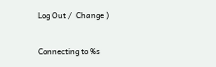Log Out /  Change )

Connecting to %s